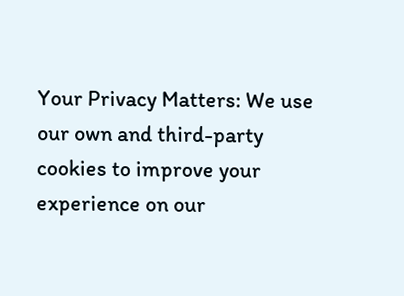Your Privacy Matters: We use our own and third-party cookies to improve your experience on our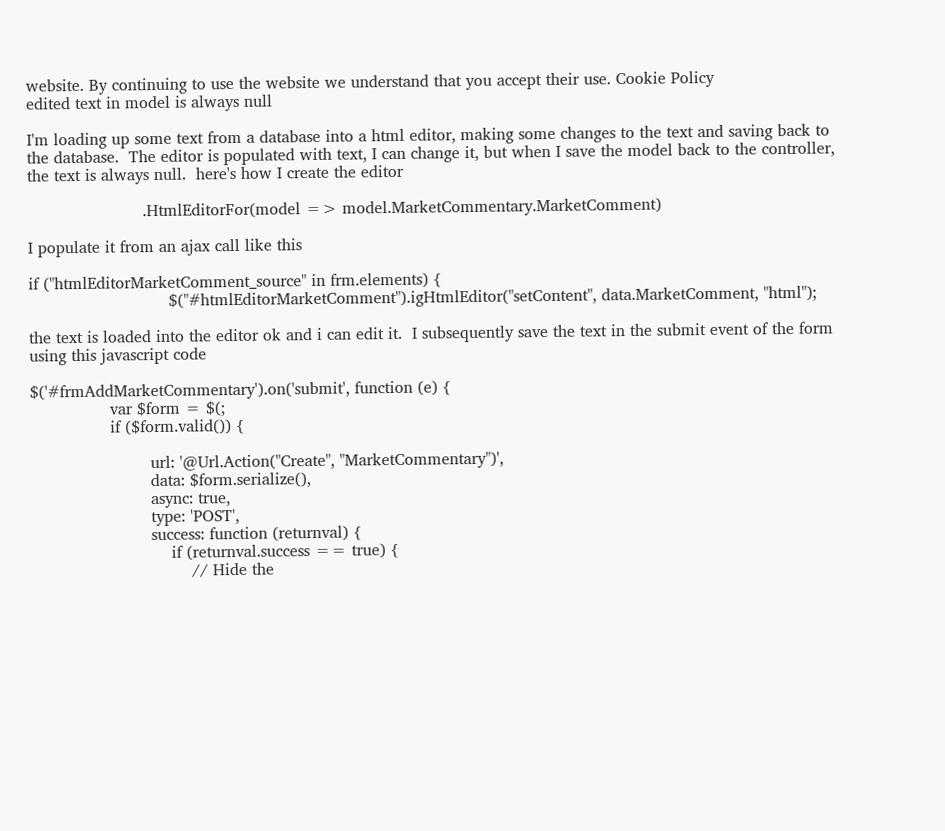website. By continuing to use the website we understand that you accept their use. Cookie Policy
edited text in model is always null

I'm loading up some text from a database into a html editor, making some changes to the text and saving back to the database.  The editor is populated with text, I can change it, but when I save the model back to the controller, the text is always null.  here's how I create the editor

                       .HtmlEditorFor(model => model.MarketCommentary.MarketComment)

I populate it from an ajax call like this

if ("htmlEditorMarketComment_source" in frm.elements) {
                            $("#htmlEditorMarketComment").igHtmlEditor("setContent", data.MarketComment, "html");

the text is loaded into the editor ok and i can edit it.  I subsequently save the text in the submit event of the form using this javascript code

$('#frmAddMarketCommentary').on('submit', function (e) {
                var $form = $(;
                if ($form.valid()) {

                        url: '@Url.Action("Create", "MarketCommentary")',
                        data: $form.serialize(),
                        async: true,
                        type: 'POST',
                        success: function (returnval) {
                            if (returnval.success == true) {
                                // Hide the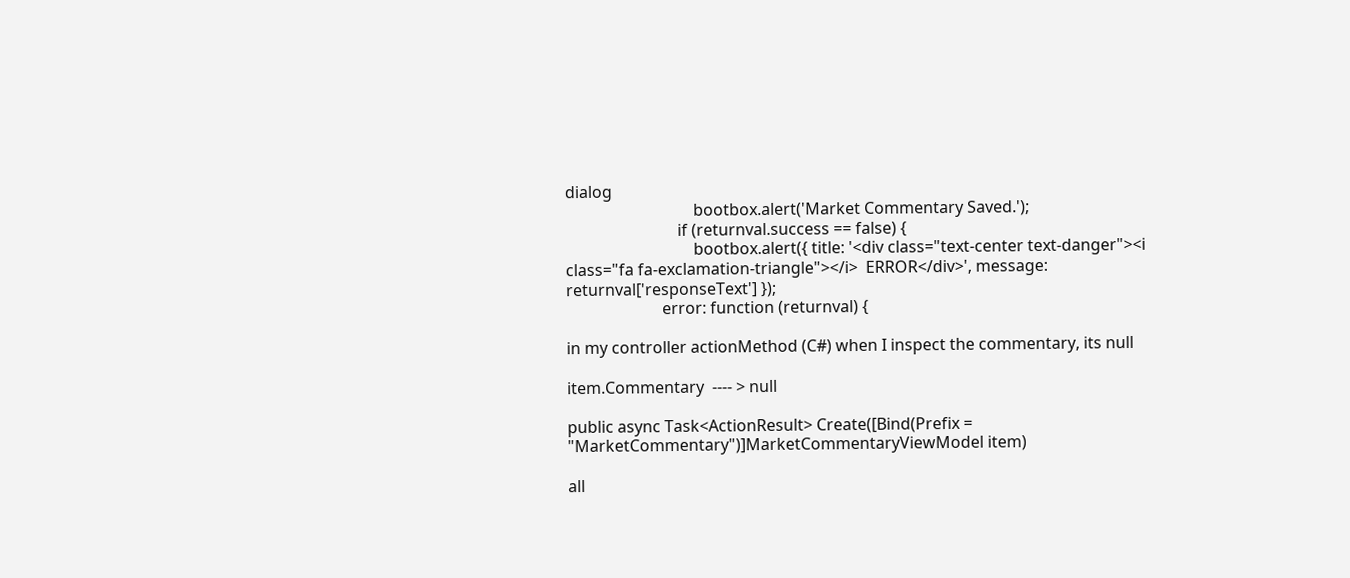dialog
                                bootbox.alert('Market Commentary Saved.');
                            if (returnval.success == false) {
                                bootbox.alert({ title: '<div class="text-center text-danger"><i class="fa fa-exclamation-triangle"></i>  ERROR</div>', message: returnval['responseText'] });
                        error: function (returnval) {

in my controller actionMethod (C#) when I inspect the commentary, its null

item.Commentary  ---- > null

public async Task<ActionResult> Create([Bind(Prefix = "MarketCommentary")]MarketCommentaryViewModel item)

all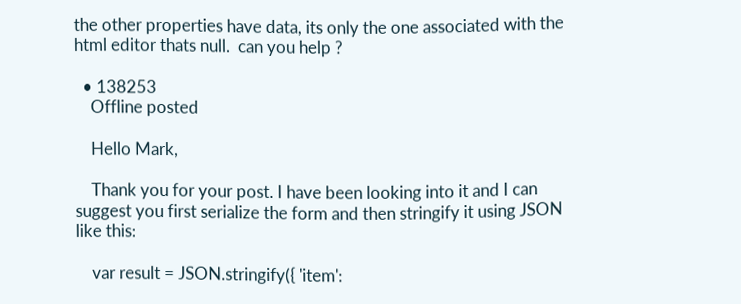the other properties have data, its only the one associated with the html editor thats null.  can you help ?

  • 138253
    Offline posted

    Hello Mark,

    Thank you for your post. I have been looking into it and I can suggest you first serialize the form and then stringify it using JSON like this:

    var result = JSON.stringify({ 'item':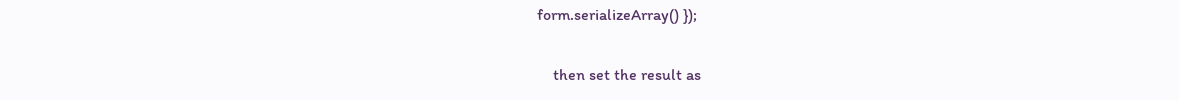form.serializeArray() });

    then set the result as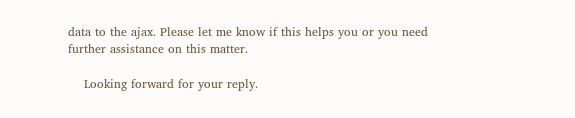data to the ajax. Please let me know if this helps you or you need further assistance on this matter.

    Looking forward for your reply.